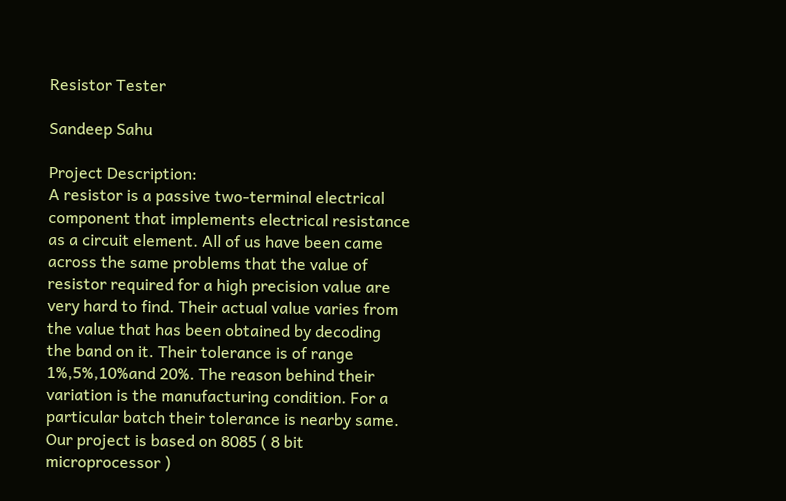Resistor Tester

Sandeep Sahu

Project Description:
A resistor is a passive two-terminal electrical component that implements electrical resistance as a circuit element. All of us have been came across the same problems that the value of resistor required for a high precision value are very hard to find. Their actual value varies from the value that has been obtained by decoding the band on it. Their tolerance is of range 1%,5%,10%and 20%. The reason behind their variation is the manufacturing condition. For a particular batch their tolerance is nearby same. Our project is based on 8085 ( 8 bit microprocessor )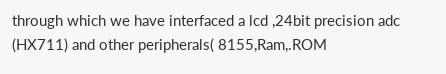through which we have interfaced a lcd ,24bit precision adc (HX711) and other peripherals( 8155,Ram,.ROM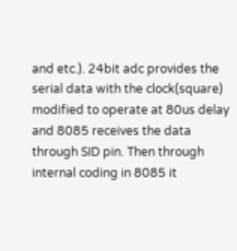and etc.). 24bit adc provides the serial data with the clock(square) modified to operate at 80us delay and 8085 receives the data through SID pin. Then through internal coding in 8085 it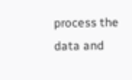process the data and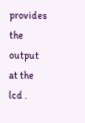provides the output at the lcd .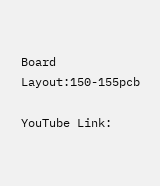Board Layout:150-155pcb

YouTube Link: